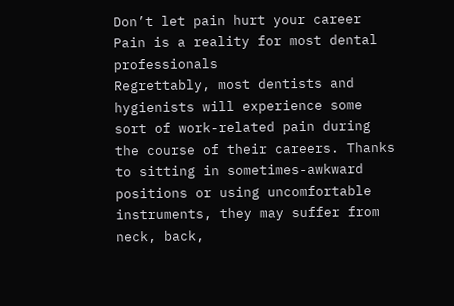Don’t let pain hurt your career
Pain is a reality for most dental professionals
Regrettably, most dentists and hygienists will experience some sort of work-related pain during the course of their careers. Thanks to sitting in sometimes-awkward positions or using uncomfortable instruments, they may suffer from neck, back,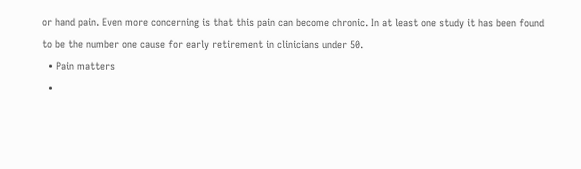or hand pain. Even more concerning is that this pain can become chronic. In at least one study it has been found to be the number one cause for early retirement in clinicians under 50.
  • Pain matters
  •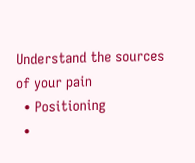Understand the sources of your pain
  • Positioning
  •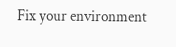Fix your environment